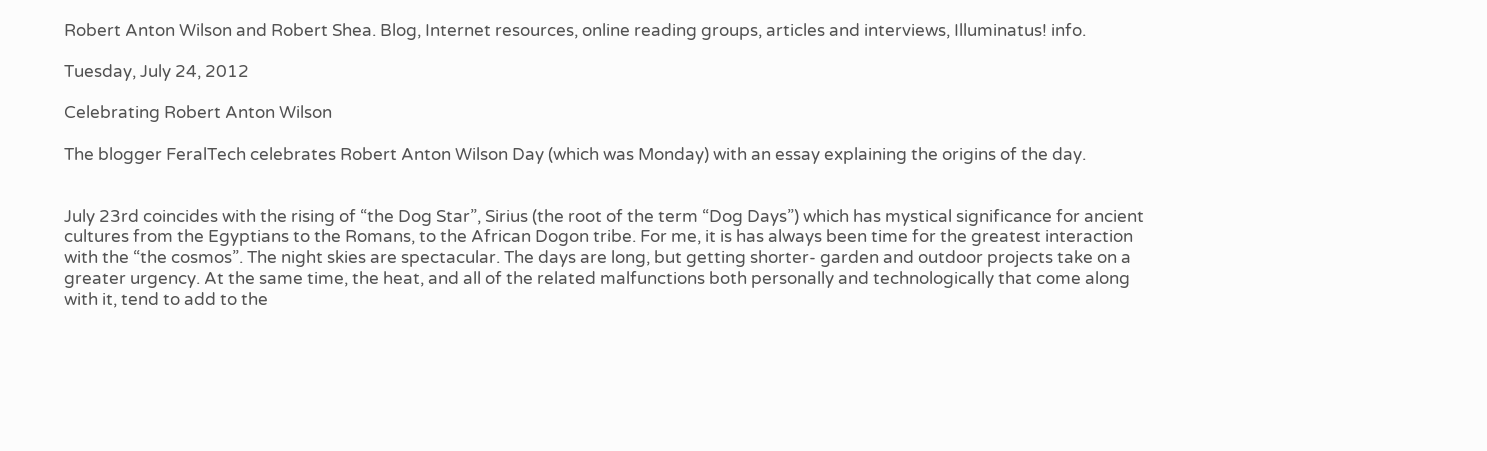Robert Anton Wilson and Robert Shea. Blog, Internet resources, online reading groups, articles and interviews, Illuminatus! info.

Tuesday, July 24, 2012

Celebrating Robert Anton Wilson

The blogger FeralTech celebrates Robert Anton Wilson Day (which was Monday) with an essay explaining the origins of the day.


July 23rd coincides with the rising of “the Dog Star”, Sirius (the root of the term “Dog Days”) which has mystical significance for ancient cultures from the Egyptians to the Romans, to the African Dogon tribe. For me, it is has always been time for the greatest interaction with the “the cosmos”. The night skies are spectacular. The days are long, but getting shorter- garden and outdoor projects take on a greater urgency. At the same time, the heat, and all of the related malfunctions both personally and technologically that come along with it, tend to add to the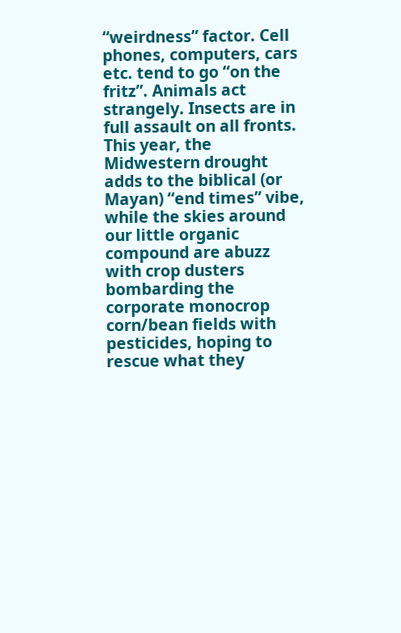“weirdness” factor. Cell phones, computers, cars etc. tend to go “on the fritz”. Animals act strangely. Insects are in full assault on all fronts. This year, the Midwestern drought adds to the biblical (or Mayan) “end times” vibe, while the skies around our little organic compound are abuzz with crop dusters bombarding the corporate monocrop corn/bean fields with pesticides, hoping to rescue what they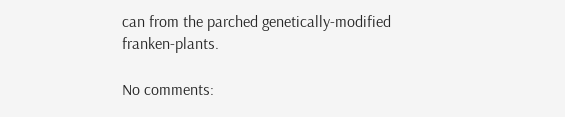can from the parched genetically-modified franken-plants.

No comments: